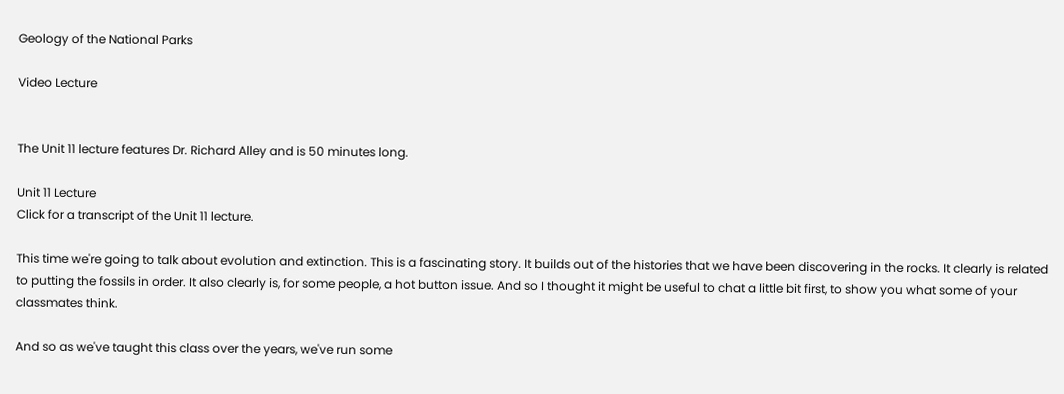Geology of the National Parks

Video Lecture


The Unit 11 lecture features Dr. Richard Alley and is 50 minutes long.

Unit 11 Lecture
Click for a transcript of the Unit 11 lecture.

This time we're going to talk about evolution and extinction. This is a fascinating story. It builds out of the histories that we have been discovering in the rocks. It clearly is related to putting the fossils in order. It also clearly is, for some people, a hot button issue. And so I thought it might be useful to chat a little bit first, to show you what some of your classmates think.

And so as we've taught this class over the years, we've run some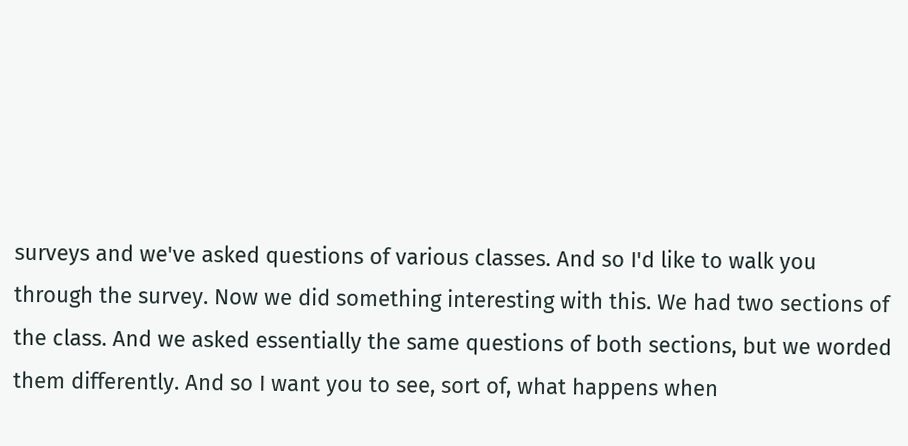surveys and we've asked questions of various classes. And so I'd like to walk you through the survey. Now we did something interesting with this. We had two sections of the class. And we asked essentially the same questions of both sections, but we worded them differently. And so I want you to see, sort of, what happens when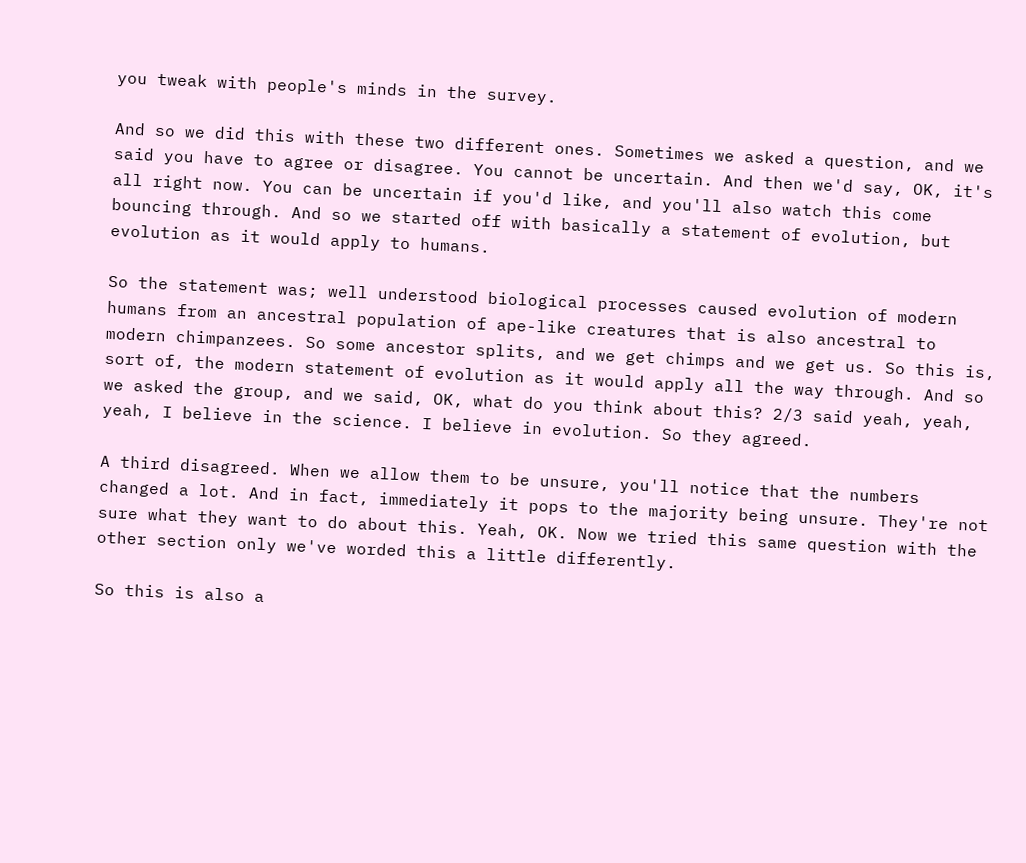you tweak with people's minds in the survey.

And so we did this with these two different ones. Sometimes we asked a question, and we said you have to agree or disagree. You cannot be uncertain. And then we'd say, OK, it's all right now. You can be uncertain if you'd like, and you'll also watch this come bouncing through. And so we started off with basically a statement of evolution, but evolution as it would apply to humans.

So the statement was; well understood biological processes caused evolution of modern humans from an ancestral population of ape-like creatures that is also ancestral to modern chimpanzees. So some ancestor splits, and we get chimps and we get us. So this is, sort of, the modern statement of evolution as it would apply all the way through. And so we asked the group, and we said, OK, what do you think about this? 2/3 said yeah, yeah, yeah, I believe in the science. I believe in evolution. So they agreed.

A third disagreed. When we allow them to be unsure, you'll notice that the numbers changed a lot. And in fact, immediately it pops to the majority being unsure. They're not sure what they want to do about this. Yeah, OK. Now we tried this same question with the other section only we've worded this a little differently.

So this is also a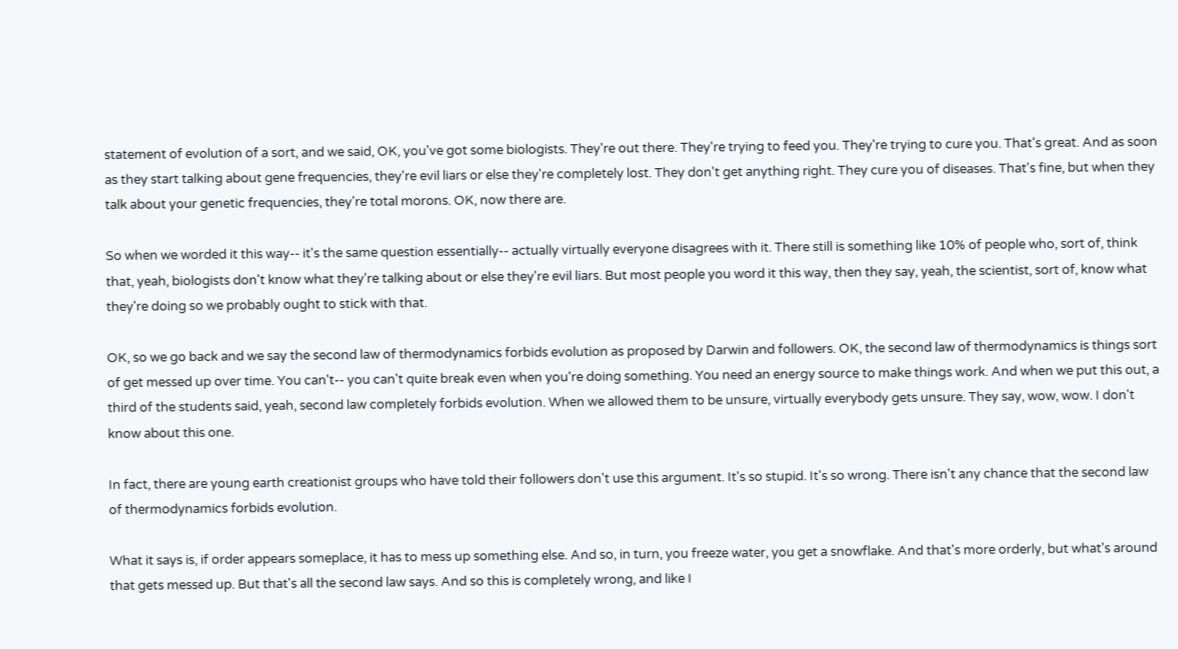statement of evolution of a sort, and we said, OK, you've got some biologists. They're out there. They're trying to feed you. They're trying to cure you. That's great. And as soon as they start talking about gene frequencies, they're evil liars or else they're completely lost. They don't get anything right. They cure you of diseases. That's fine, but when they talk about your genetic frequencies, they're total morons. OK, now there are.

So when we worded it this way-- it's the same question essentially-- actually virtually everyone disagrees with it. There still is something like 10% of people who, sort of, think that, yeah, biologists don't know what they're talking about or else they're evil liars. But most people you word it this way, then they say, yeah, the scientist, sort of, know what they're doing so we probably ought to stick with that.

OK, so we go back and we say the second law of thermodynamics forbids evolution as proposed by Darwin and followers. OK, the second law of thermodynamics is things sort of get messed up over time. You can't-- you can't quite break even when you're doing something. You need an energy source to make things work. And when we put this out, a third of the students said, yeah, second law completely forbids evolution. When we allowed them to be unsure, virtually everybody gets unsure. They say, wow, wow. I don't know about this one.

In fact, there are young earth creationist groups who have told their followers don't use this argument. It's so stupid. It's so wrong. There isn't any chance that the second law of thermodynamics forbids evolution.

What it says is, if order appears someplace, it has to mess up something else. And so, in turn, you freeze water, you get a snowflake. And that's more orderly, but what's around that gets messed up. But that's all the second law says. And so this is completely wrong, and like I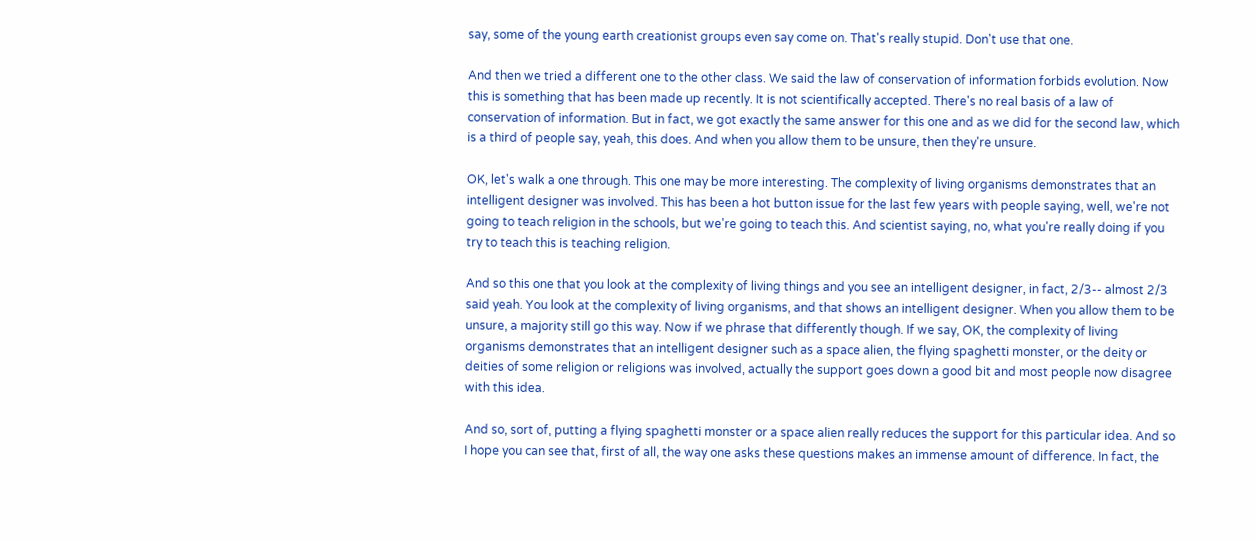say, some of the young earth creationist groups even say come on. That's really stupid. Don't use that one.

And then we tried a different one to the other class. We said the law of conservation of information forbids evolution. Now this is something that has been made up recently. It is not scientifically accepted. There's no real basis of a law of conservation of information. But in fact, we got exactly the same answer for this one and as we did for the second law, which is a third of people say, yeah, this does. And when you allow them to be unsure, then they're unsure.

OK, let's walk a one through. This one may be more interesting. The complexity of living organisms demonstrates that an intelligent designer was involved. This has been a hot button issue for the last few years with people saying, well, we're not going to teach religion in the schools, but we're going to teach this. And scientist saying, no, what you're really doing if you try to teach this is teaching religion.

And so this one that you look at the complexity of living things and you see an intelligent designer, in fact, 2/3-- almost 2/3 said yeah. You look at the complexity of living organisms, and that shows an intelligent designer. When you allow them to be unsure, a majority still go this way. Now if we phrase that differently though. If we say, OK, the complexity of living organisms demonstrates that an intelligent designer such as a space alien, the flying spaghetti monster, or the deity or deities of some religion or religions was involved, actually the support goes down a good bit and most people now disagree with this idea.

And so, sort of, putting a flying spaghetti monster or a space alien really reduces the support for this particular idea. And so I hope you can see that, first of all, the way one asks these questions makes an immense amount of difference. In fact, the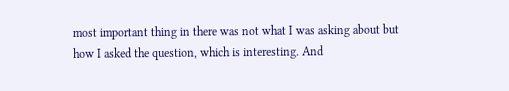most important thing in there was not what I was asking about but how I asked the question, which is interesting. And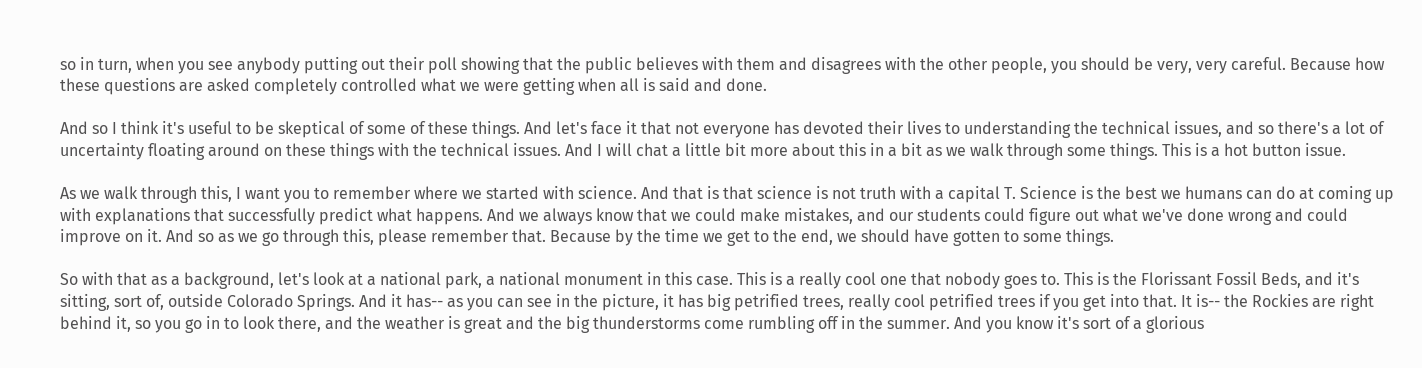so in turn, when you see anybody putting out their poll showing that the public believes with them and disagrees with the other people, you should be very, very careful. Because how these questions are asked completely controlled what we were getting when all is said and done.

And so I think it's useful to be skeptical of some of these things. And let's face it that not everyone has devoted their lives to understanding the technical issues, and so there's a lot of uncertainty floating around on these things with the technical issues. And I will chat a little bit more about this in a bit as we walk through some things. This is a hot button issue.

As we walk through this, I want you to remember where we started with science. And that is that science is not truth with a capital T. Science is the best we humans can do at coming up with explanations that successfully predict what happens. And we always know that we could make mistakes, and our students could figure out what we've done wrong and could improve on it. And so as we go through this, please remember that. Because by the time we get to the end, we should have gotten to some things.

So with that as a background, let's look at a national park, a national monument in this case. This is a really cool one that nobody goes to. This is the Florissant Fossil Beds, and it's sitting, sort of, outside Colorado Springs. And it has-- as you can see in the picture, it has big petrified trees, really cool petrified trees if you get into that. It is-- the Rockies are right behind it, so you go in to look there, and the weather is great and the big thunderstorms come rumbling off in the summer. And you know it's sort of a glorious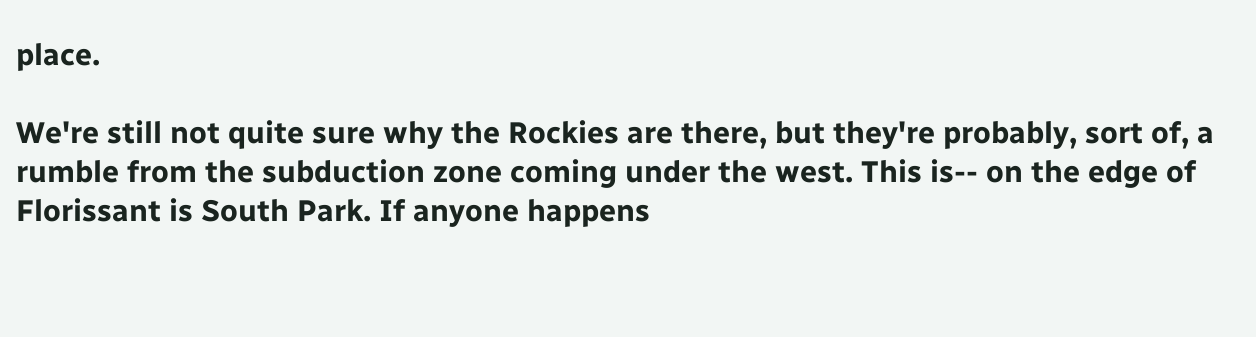place.

We're still not quite sure why the Rockies are there, but they're probably, sort of, a rumble from the subduction zone coming under the west. This is-- on the edge of Florissant is South Park. If anyone happens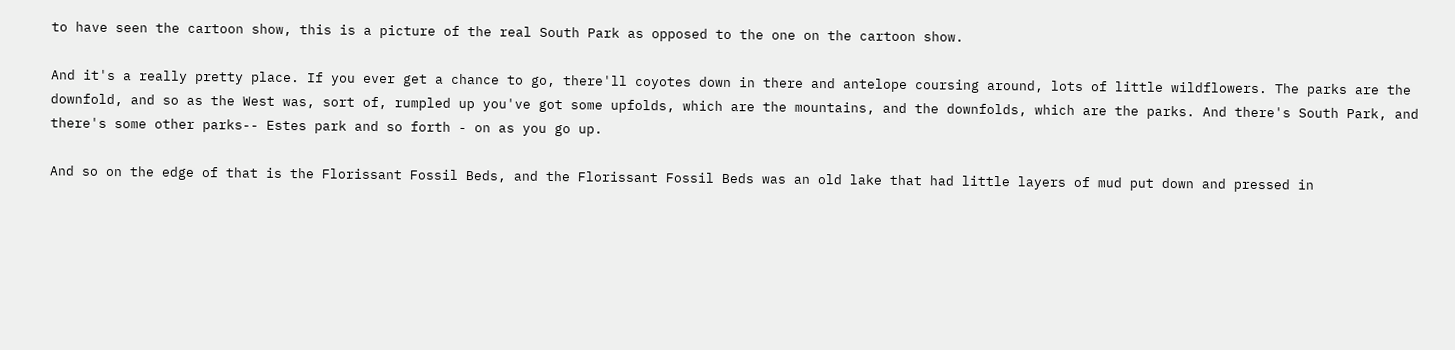to have seen the cartoon show, this is a picture of the real South Park as opposed to the one on the cartoon show.

And it's a really pretty place. If you ever get a chance to go, there'll coyotes down in there and antelope coursing around, lots of little wildflowers. The parks are the downfold, and so as the West was, sort of, rumpled up you've got some upfolds, which are the mountains, and the downfolds, which are the parks. And there's South Park, and there's some other parks-- Estes park and so forth - on as you go up.

And so on the edge of that is the Florissant Fossil Beds, and the Florissant Fossil Beds was an old lake that had little layers of mud put down and pressed in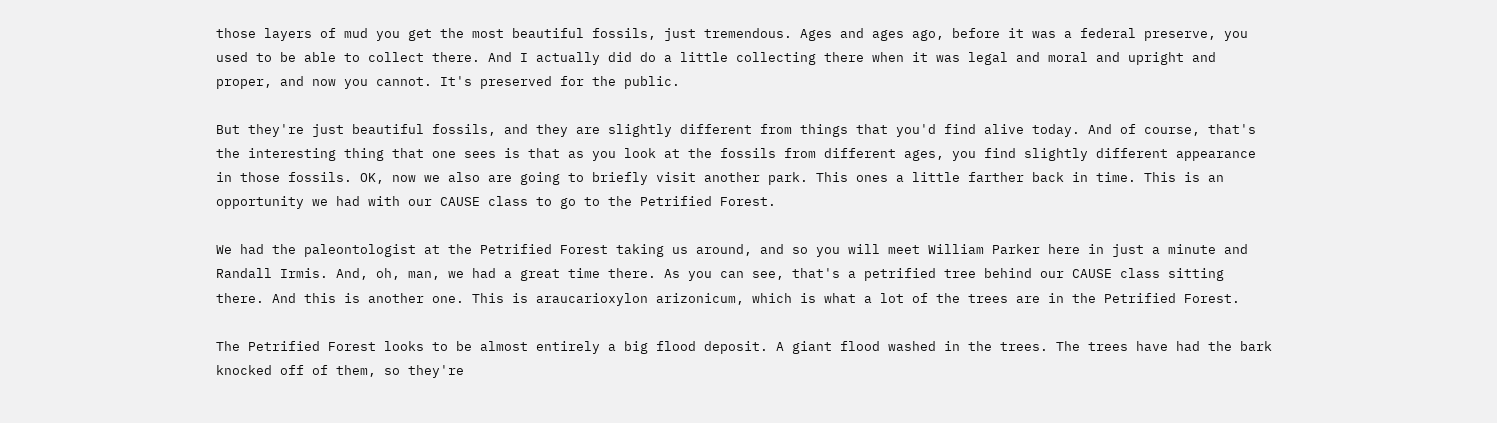those layers of mud you get the most beautiful fossils, just tremendous. Ages and ages ago, before it was a federal preserve, you used to be able to collect there. And I actually did do a little collecting there when it was legal and moral and upright and proper, and now you cannot. It's preserved for the public.

But they're just beautiful fossils, and they are slightly different from things that you'd find alive today. And of course, that's the interesting thing that one sees is that as you look at the fossils from different ages, you find slightly different appearance in those fossils. OK, now we also are going to briefly visit another park. This ones a little farther back in time. This is an opportunity we had with our CAUSE class to go to the Petrified Forest.

We had the paleontologist at the Petrified Forest taking us around, and so you will meet William Parker here in just a minute and Randall Irmis. And, oh, man, we had a great time there. As you can see, that's a petrified tree behind our CAUSE class sitting there. And this is another one. This is araucarioxylon arizonicum, which is what a lot of the trees are in the Petrified Forest.

The Petrified Forest looks to be almost entirely a big flood deposit. A giant flood washed in the trees. The trees have had the bark knocked off of them, so they're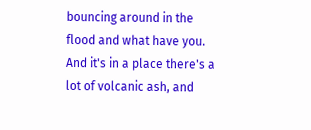bouncing around in the flood and what have you. And it's in a place there's a lot of volcanic ash, and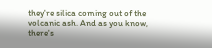they're silica coming out of the volcanic ash. And as you know, there's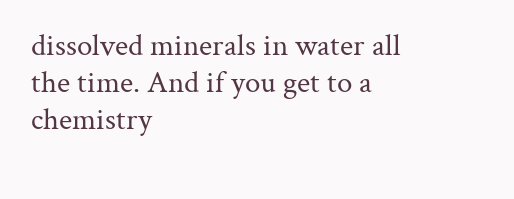dissolved minerals in water all the time. And if you get to a chemistry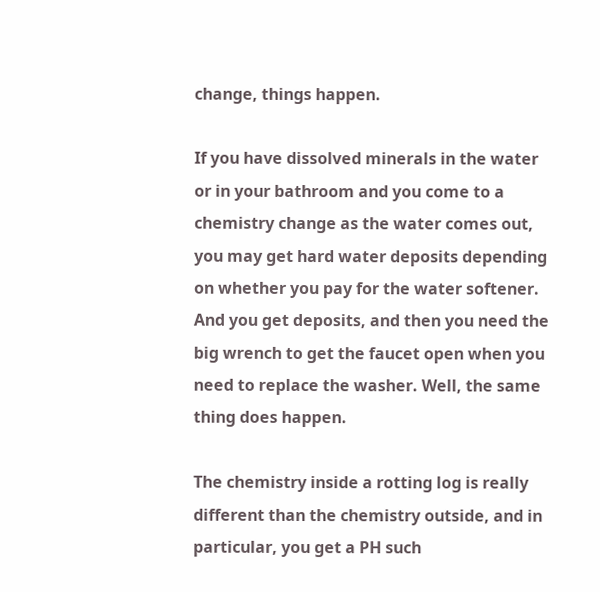change, things happen.

If you have dissolved minerals in the water or in your bathroom and you come to a chemistry change as the water comes out, you may get hard water deposits depending on whether you pay for the water softener. And you get deposits, and then you need the big wrench to get the faucet open when you need to replace the washer. Well, the same thing does happen.

The chemistry inside a rotting log is really different than the chemistry outside, and in particular, you get a PH such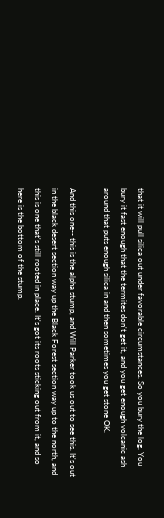that it will pull silica out under favorable circumstances. So you bury the log. You bury it fast enough that the termites don't get it, and you get enough volcanic ash around that puts enough silica in and then sometimes you get stone OK.

And this one-- this is the alpha stump, and Will Parker took us out to see this. It's out in the black desert section way up the Black Forest section way up to the north, and this is one that's still rooted in place. It's got its roots sticking out from it, and so here is the bottom of the stump.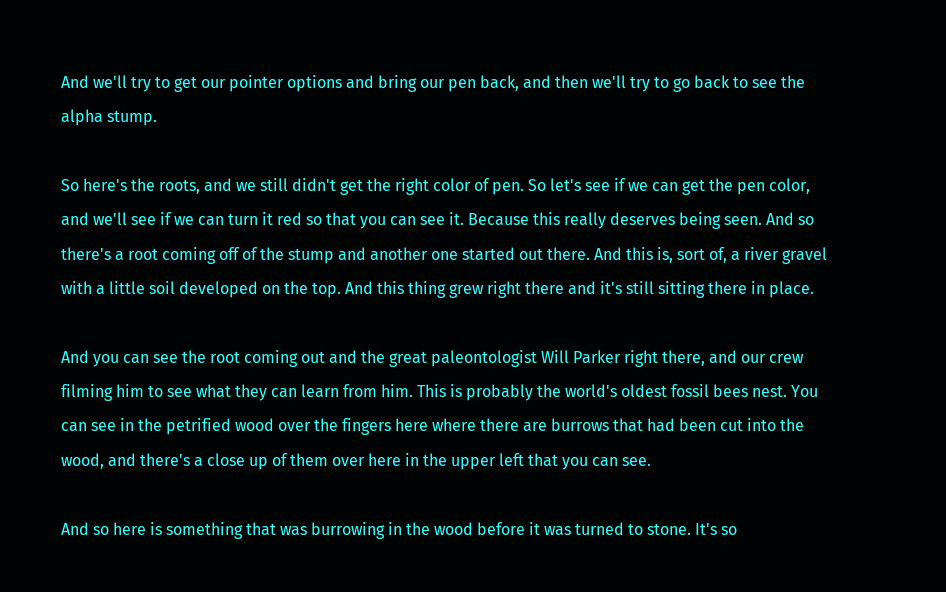And we'll try to get our pointer options and bring our pen back, and then we'll try to go back to see the alpha stump.

So here's the roots, and we still didn't get the right color of pen. So let's see if we can get the pen color, and we'll see if we can turn it red so that you can see it. Because this really deserves being seen. And so there's a root coming off of the stump and another one started out there. And this is, sort of, a river gravel with a little soil developed on the top. And this thing grew right there and it's still sitting there in place.

And you can see the root coming out and the great paleontologist Will Parker right there, and our crew filming him to see what they can learn from him. This is probably the world's oldest fossil bees nest. You can see in the petrified wood over the fingers here where there are burrows that had been cut into the wood, and there's a close up of them over here in the upper left that you can see.

And so here is something that was burrowing in the wood before it was turned to stone. It's so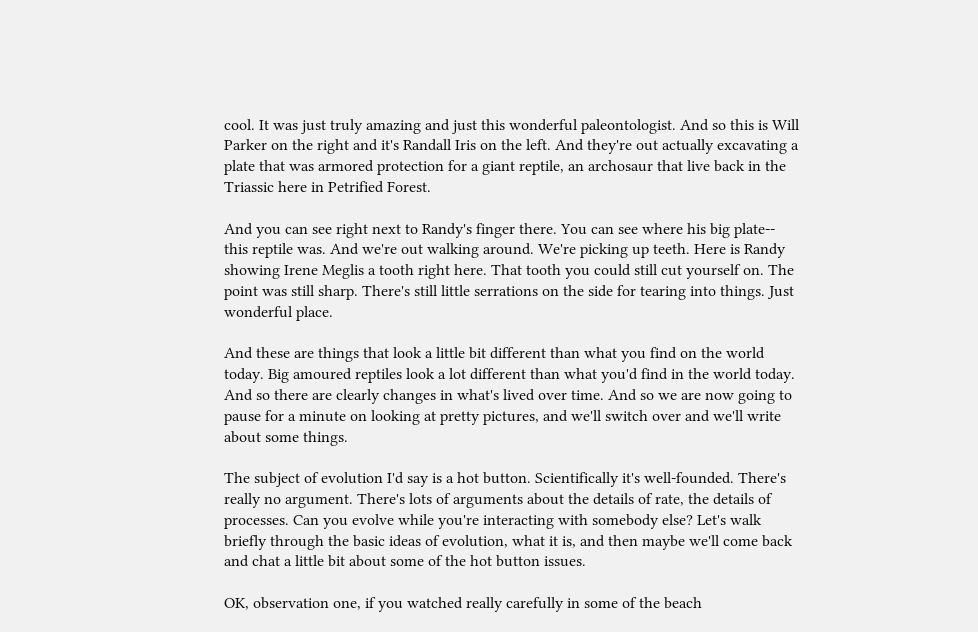cool. It was just truly amazing and just this wonderful paleontologist. And so this is Will Parker on the right and it's Randall Iris on the left. And they're out actually excavating a plate that was armored protection for a giant reptile, an archosaur that live back in the Triassic here in Petrified Forest.

And you can see right next to Randy's finger there. You can see where his big plate-- this reptile was. And we're out walking around. We're picking up teeth. Here is Randy showing Irene Meglis a tooth right here. That tooth you could still cut yourself on. The point was still sharp. There's still little serrations on the side for tearing into things. Just wonderful place.

And these are things that look a little bit different than what you find on the world today. Big amoured reptiles look a lot different than what you'd find in the world today. And so there are clearly changes in what's lived over time. And so we are now going to pause for a minute on looking at pretty pictures, and we'll switch over and we'll write about some things.

The subject of evolution I'd say is a hot button. Scientifically it's well-founded. There's really no argument. There's lots of arguments about the details of rate, the details of processes. Can you evolve while you're interacting with somebody else? Let's walk briefly through the basic ideas of evolution, what it is, and then maybe we'll come back and chat a little bit about some of the hot button issues.

OK, observation one, if you watched really carefully in some of the beach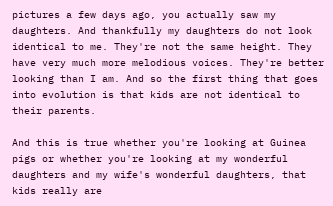pictures a few days ago, you actually saw my daughters. And thankfully my daughters do not look identical to me. They're not the same height. They have very much more melodious voices. They're better looking than I am. And so the first thing that goes into evolution is that kids are not identical to their parents.

And this is true whether you're looking at Guinea pigs or whether you're looking at my wonderful daughters and my wife's wonderful daughters, that kids really are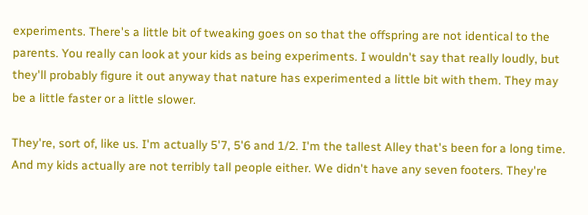experiments. There's a little bit of tweaking goes on so that the offspring are not identical to the parents. You really can look at your kids as being experiments. I wouldn't say that really loudly, but they'll probably figure it out anyway that nature has experimented a little bit with them. They may be a little faster or a little slower.

They're, sort of, like us. I'm actually 5'7, 5'6 and 1/2. I'm the tallest Alley that's been for a long time. And my kids actually are not terribly tall people either. We didn't have any seven footers. They're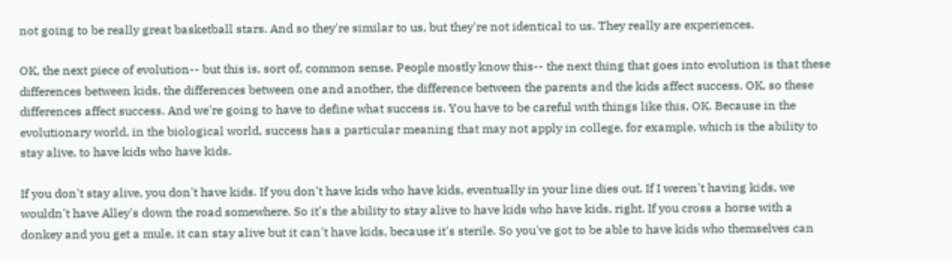not going to be really great basketball stars. And so they're similar to us, but they're not identical to us. They really are experiences.

OK, the next piece of evolution-- but this is, sort of, common sense. People mostly know this-- the next thing that goes into evolution is that these differences between kids, the differences between one and another, the difference between the parents and the kids affect success. OK, so these differences affect success. And we're going to have to define what success is. You have to be careful with things like this, OK. Because in the evolutionary world, in the biological world, success has a particular meaning that may not apply in college, for example, which is the ability to stay alive, to have kids who have kids.

If you don't stay alive, you don't have kids. If you don't have kids who have kids, eventually in your line dies out. If I weren't having kids, we wouldn't have Alley's down the road somewhere. So it's the ability to stay alive to have kids who have kids, right. If you cross a horse with a donkey and you get a mule, it can stay alive but it can't have kids, because it's sterile. So you've got to be able to have kids who themselves can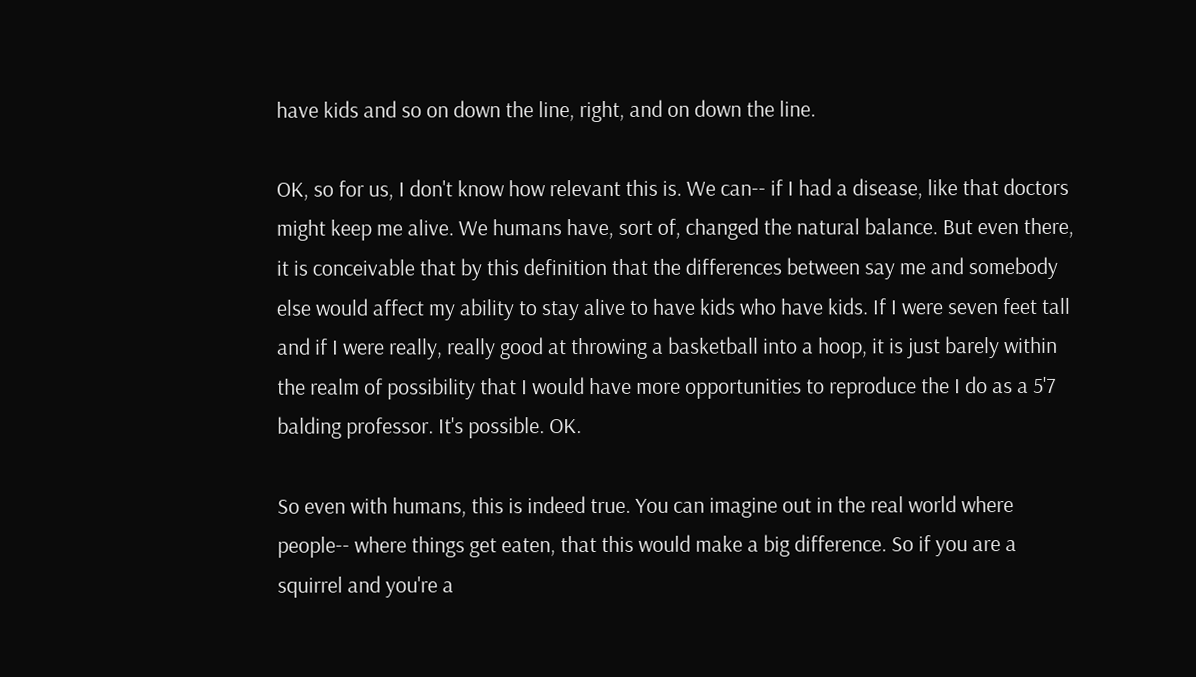have kids and so on down the line, right, and on down the line.

OK, so for us, I don't know how relevant this is. We can-- if I had a disease, like that doctors might keep me alive. We humans have, sort of, changed the natural balance. But even there, it is conceivable that by this definition that the differences between say me and somebody else would affect my ability to stay alive to have kids who have kids. If I were seven feet tall and if I were really, really good at throwing a basketball into a hoop, it is just barely within the realm of possibility that I would have more opportunities to reproduce the I do as a 5'7 balding professor. It's possible. OK.

So even with humans, this is indeed true. You can imagine out in the real world where people-- where things get eaten, that this would make a big difference. So if you are a squirrel and you're a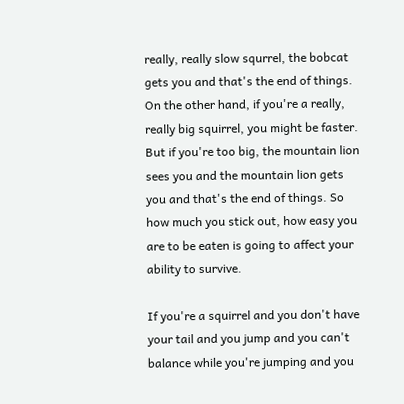really, really slow squrrel, the bobcat gets you and that's the end of things. On the other hand, if you're a really, really big squirrel, you might be faster. But if you're too big, the mountain lion sees you and the mountain lion gets you and that's the end of things. So how much you stick out, how easy you are to be eaten is going to affect your ability to survive.

If you're a squirrel and you don't have your tail and you jump and you can't balance while you're jumping and you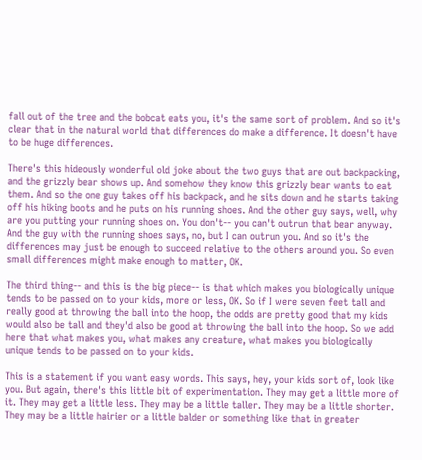fall out of the tree and the bobcat eats you, it's the same sort of problem. And so it's clear that in the natural world that differences do make a difference. It doesn't have to be huge differences.

There's this hideously wonderful old joke about the two guys that are out backpacking, and the grizzly bear shows up. And somehow they know this grizzly bear wants to eat them. And so the one guy takes off his backpack, and he sits down and he starts taking off his hiking boots and he puts on his running shoes. And the other guy says, well, why are you putting your running shoes on. You don't-- you can't outrun that bear anyway. And the guy with the running shoes says, no, but I can outrun you. And so it's the differences may just be enough to succeed relative to the others around you. So even small differences might make enough to matter, OK.

The third thing-- and this is the big piece-- is that which makes you biologically unique tends to be passed on to your kids, more or less, OK. So if I were seven feet tall and really good at throwing the ball into the hoop, the odds are pretty good that my kids would also be tall and they'd also be good at throwing the ball into the hoop. So we add here that what makes you, what makes any creature, what makes you biologically unique tends to be passed on to your kids.

This is a statement if you want easy words. This says, hey, your kids sort of, look like you. But again, there's this little bit of experimentation. They may get a little more of it. They may get a little less. They may be a little taller. They may be a little shorter. They may be a little hairier or a little balder or something like that in greater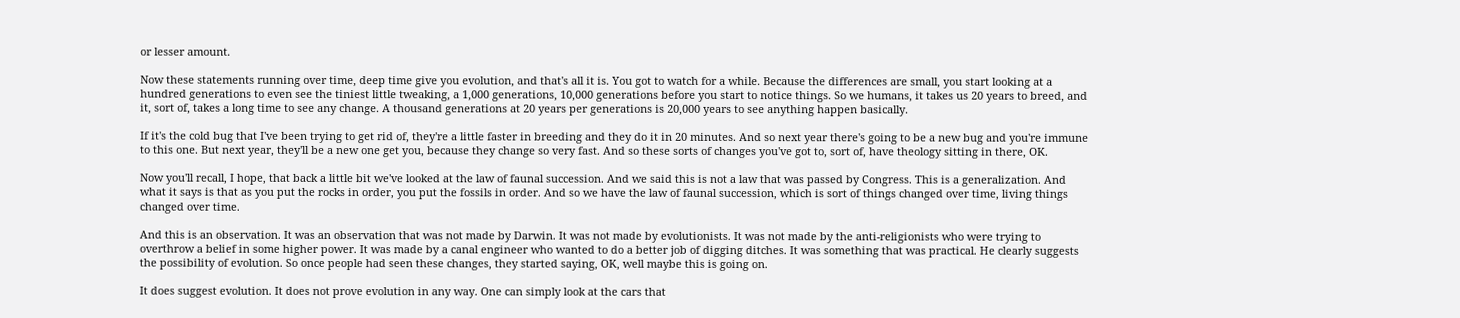or lesser amount.

Now these statements running over time, deep time give you evolution, and that's all it is. You got to watch for a while. Because the differences are small, you start looking at a hundred generations to even see the tiniest little tweaking, a 1,000 generations, 10,000 generations before you start to notice things. So we humans, it takes us 20 years to breed, and it, sort of, takes a long time to see any change. A thousand generations at 20 years per generations is 20,000 years to see anything happen basically.

If it's the cold bug that I've been trying to get rid of, they're a little faster in breeding and they do it in 20 minutes. And so next year there's going to be a new bug and you're immune to this one. But next year, they'll be a new one get you, because they change so very fast. And so these sorts of changes you've got to, sort of, have theology sitting in there, OK.

Now you'll recall, I hope, that back a little bit we've looked at the law of faunal succession. And we said this is not a law that was passed by Congress. This is a generalization. And what it says is that as you put the rocks in order, you put the fossils in order. And so we have the law of faunal succession, which is sort of things changed over time, living things changed over time.

And this is an observation. It was an observation that was not made by Darwin. It was not made by evolutionists. It was not made by the anti-religionists who were trying to overthrow a belief in some higher power. It was made by a canal engineer who wanted to do a better job of digging ditches. It was something that was practical. He clearly suggests the possibility of evolution. So once people had seen these changes, they started saying, OK, well maybe this is going on.

It does suggest evolution. It does not prove evolution in any way. One can simply look at the cars that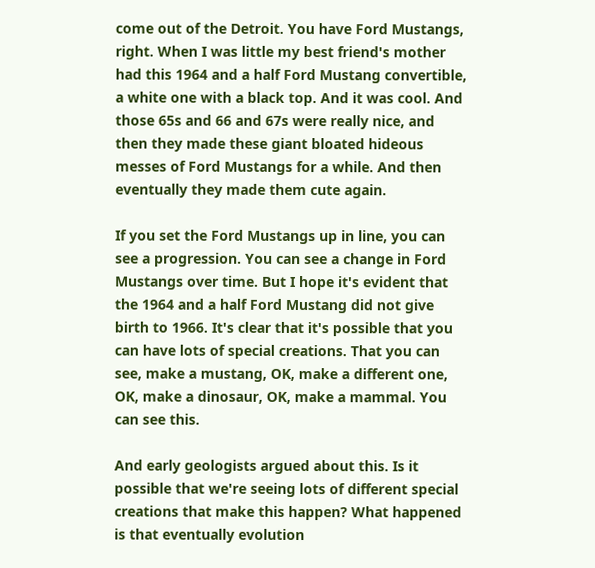come out of the Detroit. You have Ford Mustangs, right. When I was little my best friend's mother had this 1964 and a half Ford Mustang convertible, a white one with a black top. And it was cool. And those 65s and 66 and 67s were really nice, and then they made these giant bloated hideous messes of Ford Mustangs for a while. And then eventually they made them cute again.

If you set the Ford Mustangs up in line, you can see a progression. You can see a change in Ford Mustangs over time. But I hope it's evident that the 1964 and a half Ford Mustang did not give birth to 1966. It's clear that it's possible that you can have lots of special creations. That you can see, make a mustang, OK, make a different one, OK, make a dinosaur, OK, make a mammal. You can see this.

And early geologists argued about this. Is it possible that we're seeing lots of different special creations that make this happen? What happened is that eventually evolution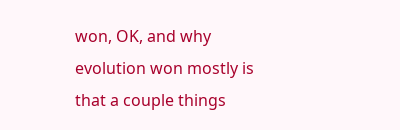won, OK, and why evolution won mostly is that a couple things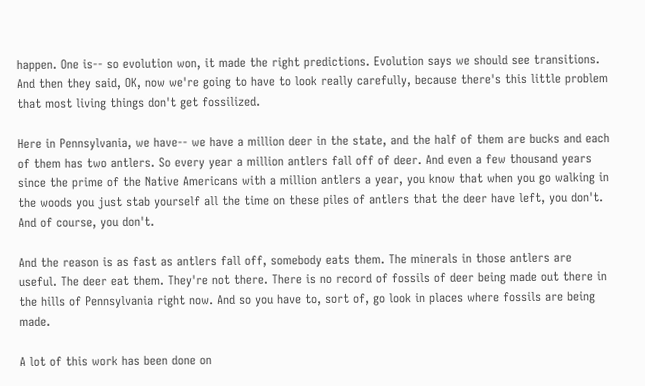happen. One is-- so evolution won, it made the right predictions. Evolution says we should see transitions. And then they said, OK, now we're going to have to look really carefully, because there's this little problem that most living things don't get fossilized.

Here in Pennsylvania, we have-- we have a million deer in the state, and the half of them are bucks and each of them has two antlers. So every year a million antlers fall off of deer. And even a few thousand years since the prime of the Native Americans with a million antlers a year, you know that when you go walking in the woods you just stab yourself all the time on these piles of antlers that the deer have left, you don't. And of course, you don't.

And the reason is as fast as antlers fall off, somebody eats them. The minerals in those antlers are useful. The deer eat them. They're not there. There is no record of fossils of deer being made out there in the hills of Pennsylvania right now. And so you have to, sort of, go look in places where fossils are being made.

A lot of this work has been done on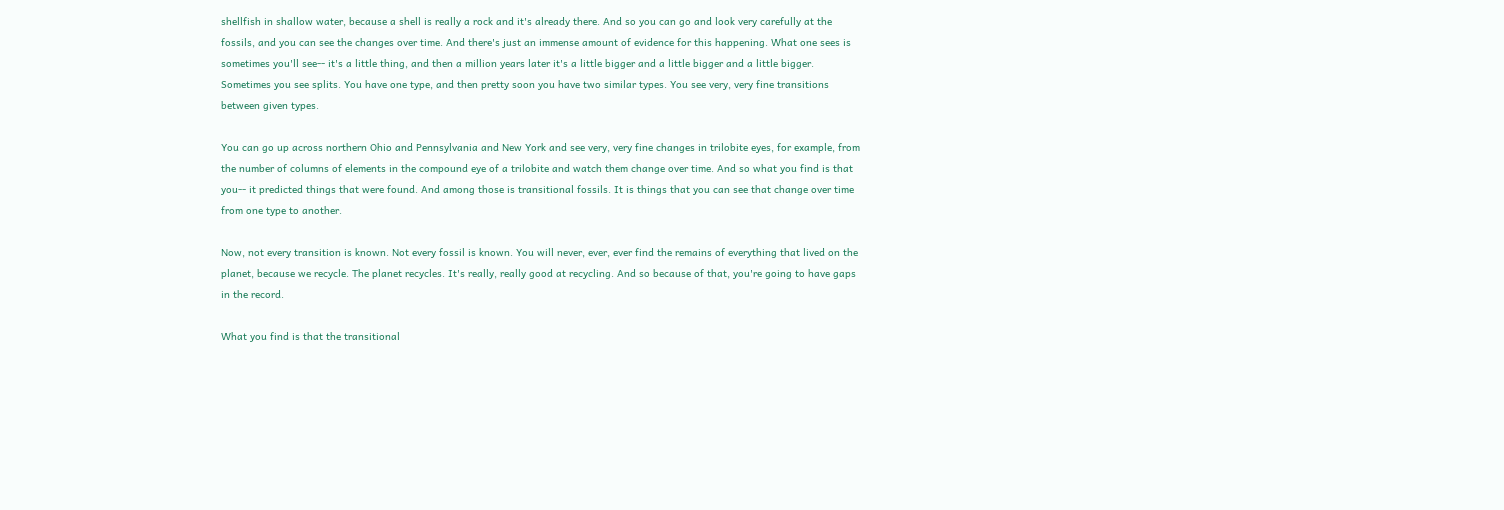shellfish in shallow water, because a shell is really a rock and it's already there. And so you can go and look very carefully at the fossils, and you can see the changes over time. And there's just an immense amount of evidence for this happening. What one sees is sometimes you'll see-- it's a little thing, and then a million years later it's a little bigger and a little bigger and a little bigger. Sometimes you see splits. You have one type, and then pretty soon you have two similar types. You see very, very fine transitions between given types.

You can go up across northern Ohio and Pennsylvania and New York and see very, very fine changes in trilobite eyes, for example, from the number of columns of elements in the compound eye of a trilobite and watch them change over time. And so what you find is that you-- it predicted things that were found. And among those is transitional fossils. It is things that you can see that change over time from one type to another.

Now, not every transition is known. Not every fossil is known. You will never, ever, ever find the remains of everything that lived on the planet, because we recycle. The planet recycles. It's really, really good at recycling. And so because of that, you're going to have gaps in the record.

What you find is that the transitional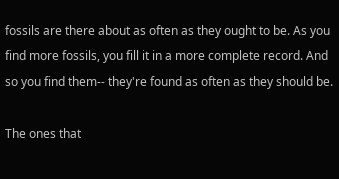fossils are there about as often as they ought to be. As you find more fossils, you fill it in a more complete record. And so you find them-- they're found as often as they should be.

The ones that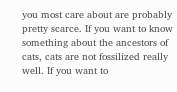you most care about are probably pretty scarce. If you want to know something about the ancestors of cats, cats are not fossilized really well. If you want to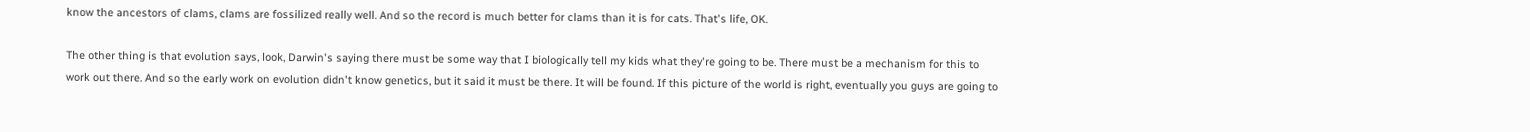know the ancestors of clams, clams are fossilized really well. And so the record is much better for clams than it is for cats. That's life, OK.

The other thing is that evolution says, look, Darwin's saying there must be some way that I biologically tell my kids what they're going to be. There must be a mechanism for this to work out there. And so the early work on evolution didn't know genetics, but it said it must be there. It will be found. If this picture of the world is right, eventually you guys are going to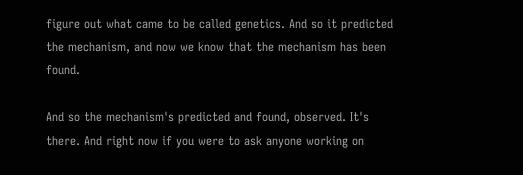figure out what came to be called genetics. And so it predicted the mechanism, and now we know that the mechanism has been found.

And so the mechanism's predicted and found, observed. It's there. And right now if you were to ask anyone working on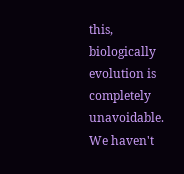this, biologically evolution is completely unavoidable. We haven't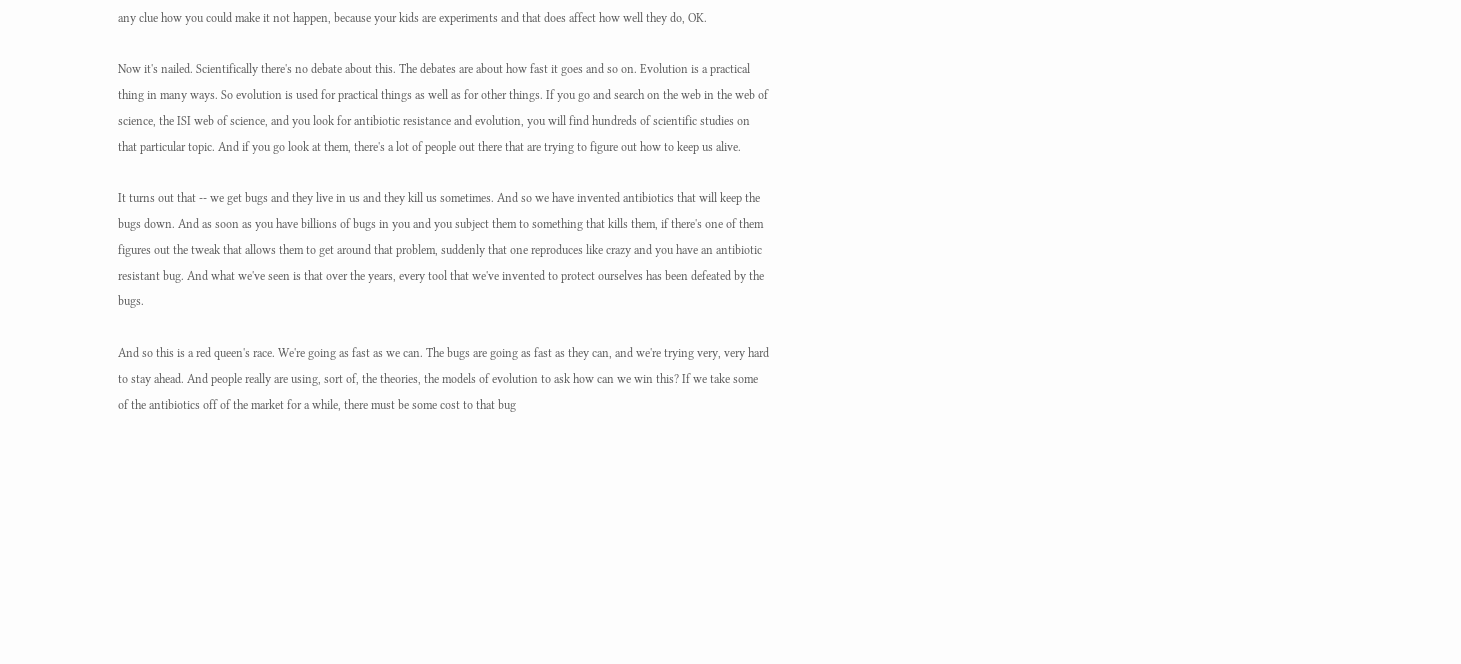any clue how you could make it not happen, because your kids are experiments and that does affect how well they do, OK.

Now it's nailed. Scientifically there's no debate about this. The debates are about how fast it goes and so on. Evolution is a practical thing in many ways. So evolution is used for practical things as well as for other things. If you go and search on the web in the web of science, the ISI web of science, and you look for antibiotic resistance and evolution, you will find hundreds of scientific studies on that particular topic. And if you go look at them, there's a lot of people out there that are trying to figure out how to keep us alive.

It turns out that -- we get bugs and they live in us and they kill us sometimes. And so we have invented antibiotics that will keep the bugs down. And as soon as you have billions of bugs in you and you subject them to something that kills them, if there's one of them figures out the tweak that allows them to get around that problem, suddenly that one reproduces like crazy and you have an antibiotic resistant bug. And what we've seen is that over the years, every tool that we've invented to protect ourselves has been defeated by the bugs.

And so this is a red queen's race. We're going as fast as we can. The bugs are going as fast as they can, and we're trying very, very hard to stay ahead. And people really are using, sort of, the theories, the models of evolution to ask how can we win this? If we take some of the antibiotics off of the market for a while, there must be some cost to that bug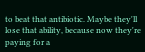to beat that antibiotic. Maybe they'll lose that ability, because now they're paying for a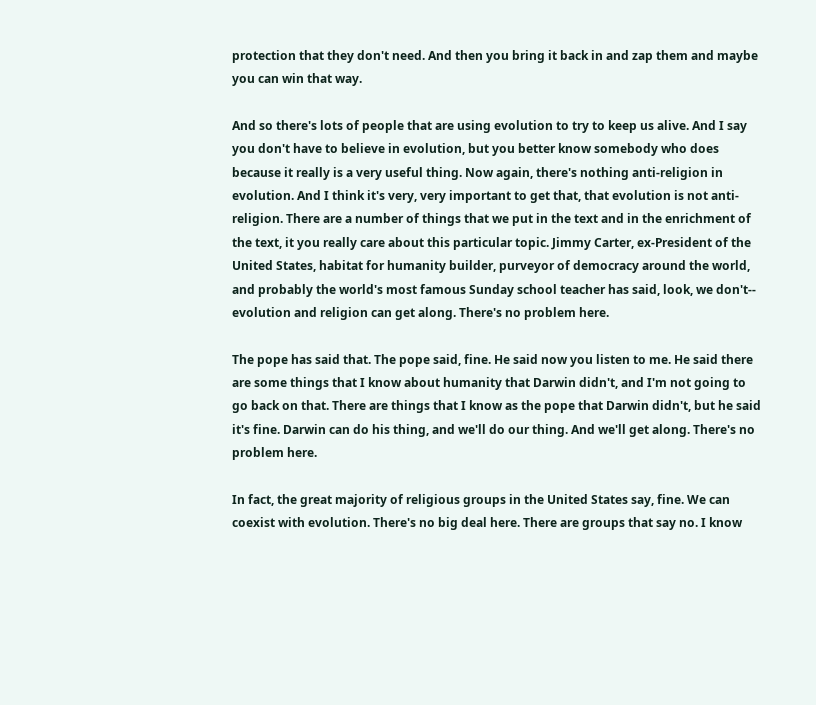protection that they don't need. And then you bring it back in and zap them and maybe you can win that way.

And so there's lots of people that are using evolution to try to keep us alive. And I say you don't have to believe in evolution, but you better know somebody who does because it really is a very useful thing. Now again, there's nothing anti-religion in evolution. And I think it's very, very important to get that, that evolution is not anti-religion. There are a number of things that we put in the text and in the enrichment of the text, it you really care about this particular topic. Jimmy Carter, ex-President of the United States, habitat for humanity builder, purveyor of democracy around the world, and probably the world's most famous Sunday school teacher has said, look, we don't-- evolution and religion can get along. There's no problem here.

The pope has said that. The pope said, fine. He said now you listen to me. He said there are some things that I know about humanity that Darwin didn't, and I'm not going to go back on that. There are things that I know as the pope that Darwin didn't, but he said it's fine. Darwin can do his thing, and we'll do our thing. And we'll get along. There's no problem here.

In fact, the great majority of religious groups in the United States say, fine. We can coexist with evolution. There's no big deal here. There are groups that say no. I know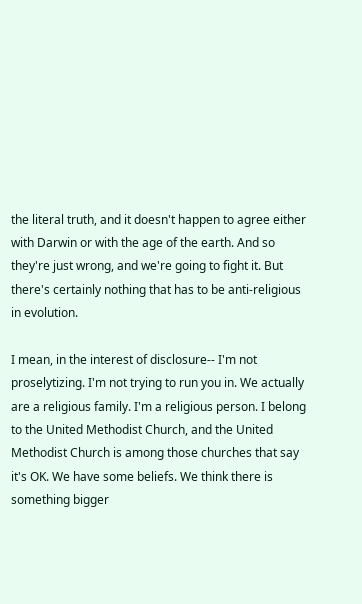the literal truth, and it doesn't happen to agree either with Darwin or with the age of the earth. And so they're just wrong, and we're going to fight it. But there's certainly nothing that has to be anti-religious in evolution.

I mean, in the interest of disclosure-- I'm not proselytizing. I'm not trying to run you in. We actually are a religious family. I'm a religious person. I belong to the United Methodist Church, and the United Methodist Church is among those churches that say it's OK. We have some beliefs. We think there is something bigger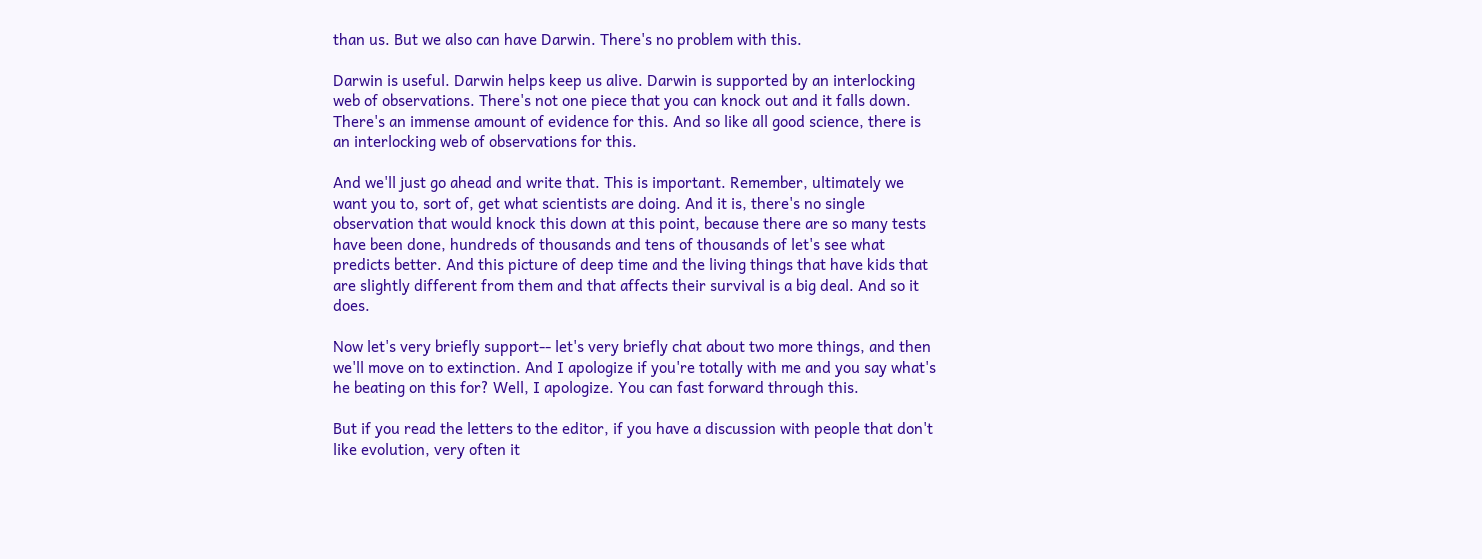than us. But we also can have Darwin. There's no problem with this.

Darwin is useful. Darwin helps keep us alive. Darwin is supported by an interlocking web of observations. There's not one piece that you can knock out and it falls down. There's an immense amount of evidence for this. And so like all good science, there is an interlocking web of observations for this.

And we'll just go ahead and write that. This is important. Remember, ultimately we want you to, sort of, get what scientists are doing. And it is, there's no single observation that would knock this down at this point, because there are so many tests have been done, hundreds of thousands and tens of thousands of let's see what predicts better. And this picture of deep time and the living things that have kids that are slightly different from them and that affects their survival is a big deal. And so it does.

Now let's very briefly support-- let's very briefly chat about two more things, and then we'll move on to extinction. And I apologize if you're totally with me and you say what's he beating on this for? Well, I apologize. You can fast forward through this.

But if you read the letters to the editor, if you have a discussion with people that don't like evolution, very often it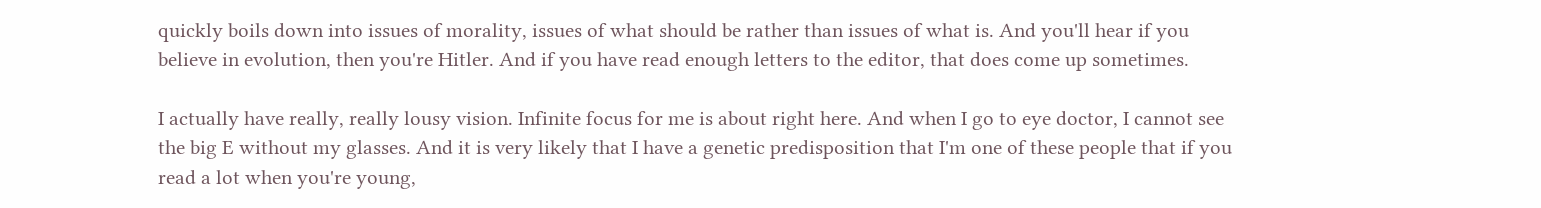quickly boils down into issues of morality, issues of what should be rather than issues of what is. And you'll hear if you believe in evolution, then you're Hitler. And if you have read enough letters to the editor, that does come up sometimes.

I actually have really, really lousy vision. Infinite focus for me is about right here. And when I go to eye doctor, I cannot see the big E without my glasses. And it is very likely that I have a genetic predisposition that I'm one of these people that if you read a lot when you're young,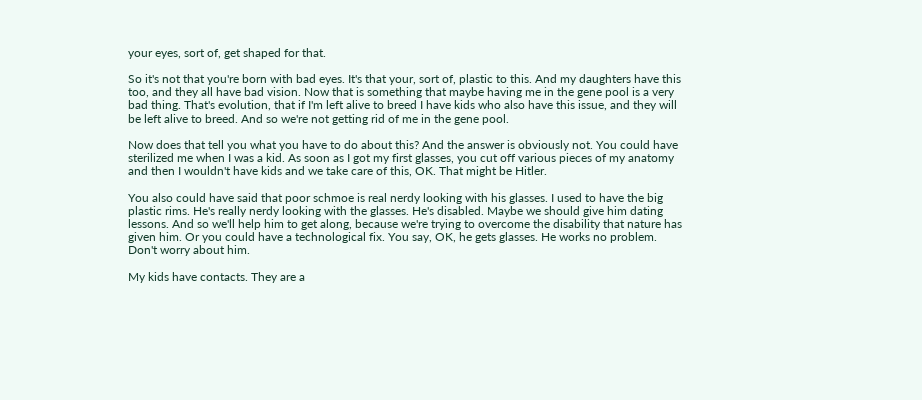your eyes, sort of, get shaped for that.

So it's not that you're born with bad eyes. It's that your, sort of, plastic to this. And my daughters have this too, and they all have bad vision. Now that is something that maybe having me in the gene pool is a very bad thing. That's evolution, that if I'm left alive to breed I have kids who also have this issue, and they will be left alive to breed. And so we're not getting rid of me in the gene pool.

Now does that tell you what you have to do about this? And the answer is obviously not. You could have sterilized me when I was a kid. As soon as I got my first glasses, you cut off various pieces of my anatomy and then I wouldn't have kids and we take care of this, OK. That might be Hitler.

You also could have said that poor schmoe is real nerdy looking with his glasses. I used to have the big plastic rims. He's really nerdy looking with the glasses. He's disabled. Maybe we should give him dating lessons. And so we'll help him to get along, because we're trying to overcome the disability that nature has given him. Or you could have a technological fix. You say, OK, he gets glasses. He works no problem. Don't worry about him.

My kids have contacts. They are a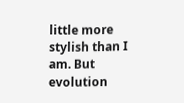little more stylish than I am. But evolution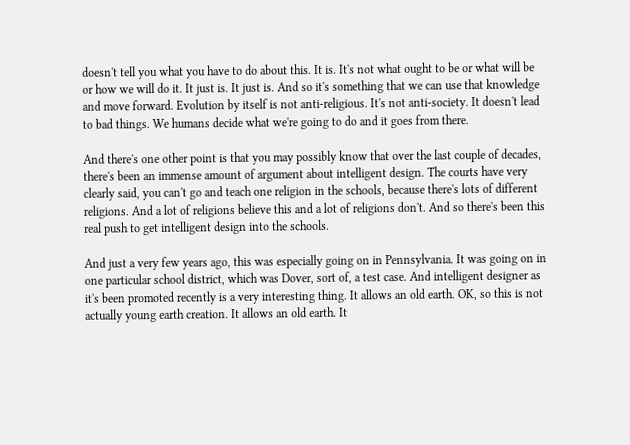doesn't tell you what you have to do about this. It is. It's not what ought to be or what will be or how we will do it. It just is. It just is. And so it's something that we can use that knowledge and move forward. Evolution by itself is not anti-religious. It's not anti-society. It doesn't lead to bad things. We humans decide what we're going to do and it goes from there.

And there's one other point is that you may possibly know that over the last couple of decades, there's been an immense amount of argument about intelligent design. The courts have very clearly said, you can't go and teach one religion in the schools, because there's lots of different religions. And a lot of religions believe this and a lot of religions don't. And so there's been this real push to get intelligent design into the schools.

And just a very few years ago, this was especially going on in Pennsylvania. It was going on in one particular school district, which was Dover, sort of, a test case. And intelligent designer as it's been promoted recently is a very interesting thing. It allows an old earth. OK, so this is not actually young earth creation. It allows an old earth. It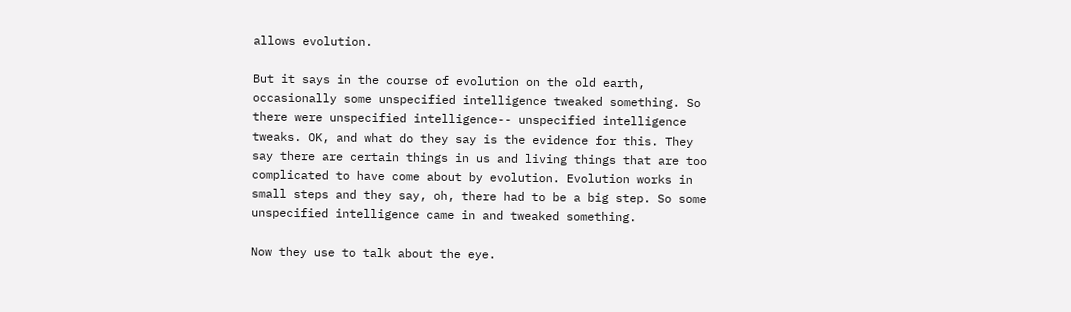allows evolution.

But it says in the course of evolution on the old earth, occasionally some unspecified intelligence tweaked something. So there were unspecified intelligence-- unspecified intelligence tweaks. OK, and what do they say is the evidence for this. They say there are certain things in us and living things that are too complicated to have come about by evolution. Evolution works in small steps and they say, oh, there had to be a big step. So some unspecified intelligence came in and tweaked something.

Now they use to talk about the eye.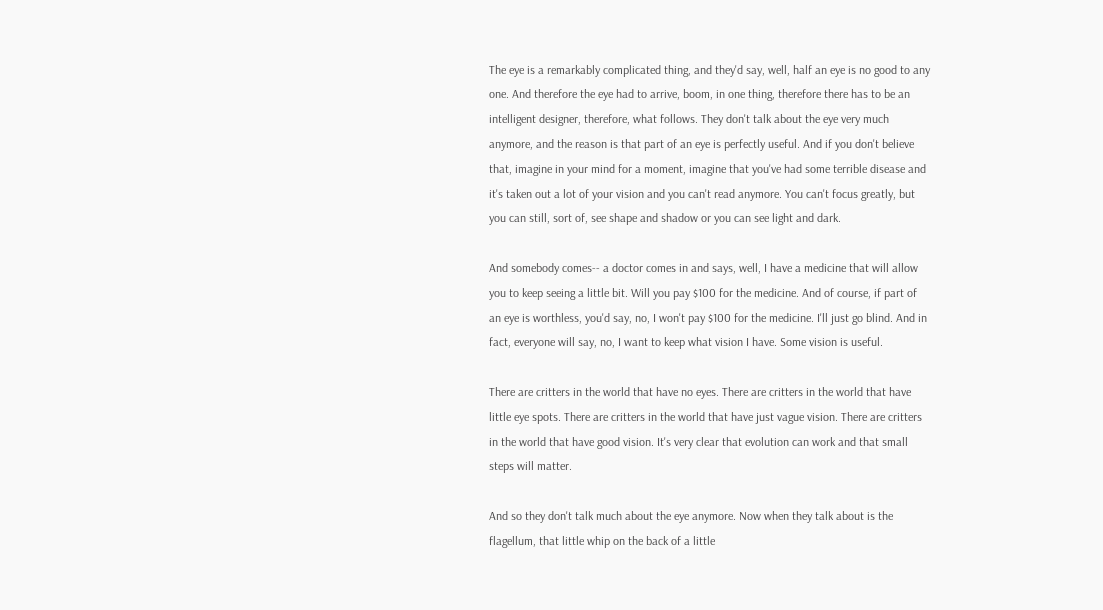The eye is a remarkably complicated thing, and they'd say, well, half an eye is no good to any one. And therefore the eye had to arrive, boom, in one thing, therefore there has to be an intelligent designer, therefore, what follows. They don't talk about the eye very much anymore, and the reason is that part of an eye is perfectly useful. And if you don't believe that, imagine in your mind for a moment, imagine that you've had some terrible disease and it's taken out a lot of your vision and you can't read anymore. You can't focus greatly, but you can still, sort of, see shape and shadow or you can see light and dark.

And somebody comes-- a doctor comes in and says, well, I have a medicine that will allow you to keep seeing a little bit. Will you pay $100 for the medicine. And of course, if part of an eye is worthless, you'd say, no, I won't pay $100 for the medicine. I'll just go blind. And in fact, everyone will say, no, I want to keep what vision I have. Some vision is useful.

There are critters in the world that have no eyes. There are critters in the world that have little eye spots. There are critters in the world that have just vague vision. There are critters in the world that have good vision. It's very clear that evolution can work and that small steps will matter.

And so they don't talk much about the eye anymore. Now when they talk about is the flagellum, that little whip on the back of a little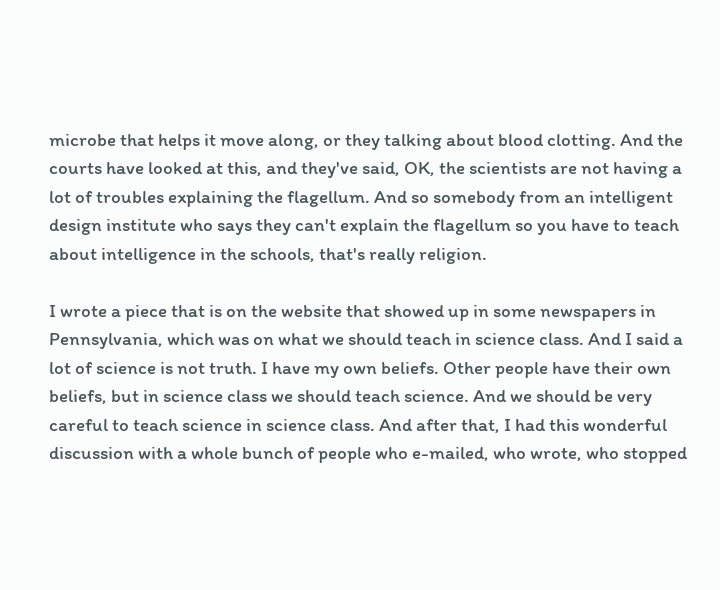microbe that helps it move along, or they talking about blood clotting. And the courts have looked at this, and they've said, OK, the scientists are not having a lot of troubles explaining the flagellum. And so somebody from an intelligent design institute who says they can't explain the flagellum so you have to teach about intelligence in the schools, that's really religion.

I wrote a piece that is on the website that showed up in some newspapers in Pennsylvania, which was on what we should teach in science class. And I said a lot of science is not truth. I have my own beliefs. Other people have their own beliefs, but in science class we should teach science. And we should be very careful to teach science in science class. And after that, I had this wonderful discussion with a whole bunch of people who e-mailed, who wrote, who stopped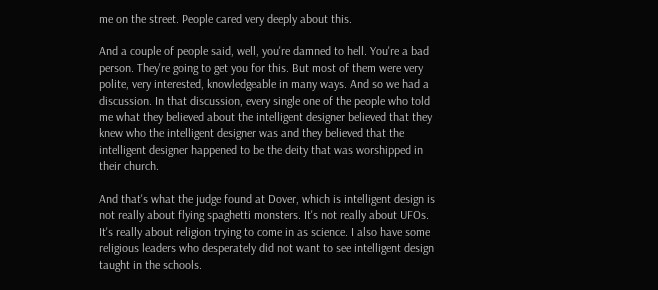me on the street. People cared very deeply about this.

And a couple of people said, well, you're damned to hell. You're a bad person. They're going to get you for this. But most of them were very polite, very interested, knowledgeable in many ways. And so we had a discussion. In that discussion, every single one of the people who told me what they believed about the intelligent designer believed that they knew who the intelligent designer was and they believed that the intelligent designer happened to be the deity that was worshipped in their church.

And that's what the judge found at Dover, which is intelligent design is not really about flying spaghetti monsters. It's not really about UFOs. It's really about religion trying to come in as science. I also have some religious leaders who desperately did not want to see intelligent design taught in the schools.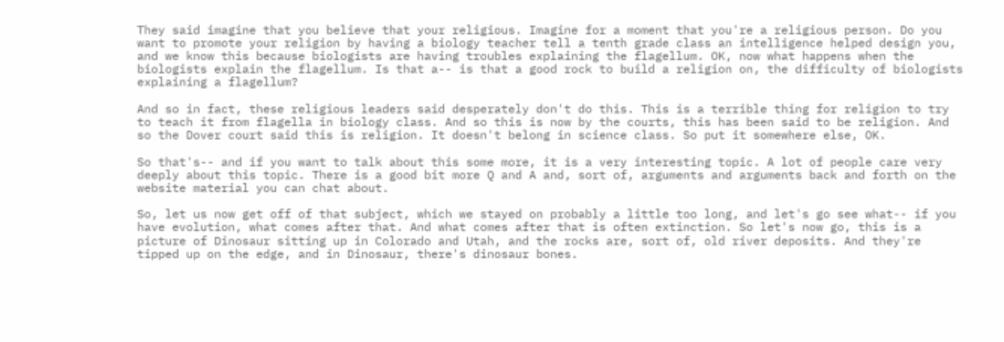They said imagine that you believe that your religious. Imagine for a moment that you're a religious person. Do you want to promote your religion by having a biology teacher tell a tenth grade class an intelligence helped design you, and we know this because biologists are having troubles explaining the flagellum. OK, now what happens when the biologists explain the flagellum. Is that a-- is that a good rock to build a religion on, the difficulty of biologists explaining a flagellum?

And so in fact, these religious leaders said desperately don't do this. This is a terrible thing for religion to try to teach it from flagella in biology class. And so this is now by the courts, this has been said to be religion. And so the Dover court said this is religion. It doesn't belong in science class. So put it somewhere else, OK.

So that's-- and if you want to talk about this some more, it is a very interesting topic. A lot of people care very deeply about this topic. There is a good bit more Q and A and, sort of, arguments and arguments back and forth on the website material you can chat about.

So, let us now get off of that subject, which we stayed on probably a little too long, and let's go see what-- if you have evolution, what comes after that. And what comes after that is often extinction. So let's now go, this is a picture of Dinosaur sitting up in Colorado and Utah, and the rocks are, sort of, old river deposits. And they're tipped up on the edge, and in Dinosaur, there's dinosaur bones.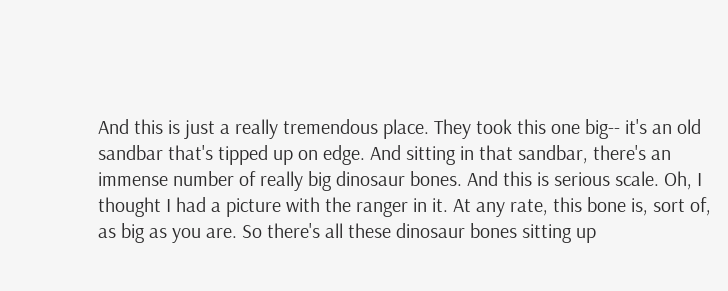And this is just a really tremendous place. They took this one big-- it's an old sandbar that's tipped up on edge. And sitting in that sandbar, there's an immense number of really big dinosaur bones. And this is serious scale. Oh, I thought I had a picture with the ranger in it. At any rate, this bone is, sort of, as big as you are. So there's all these dinosaur bones sitting up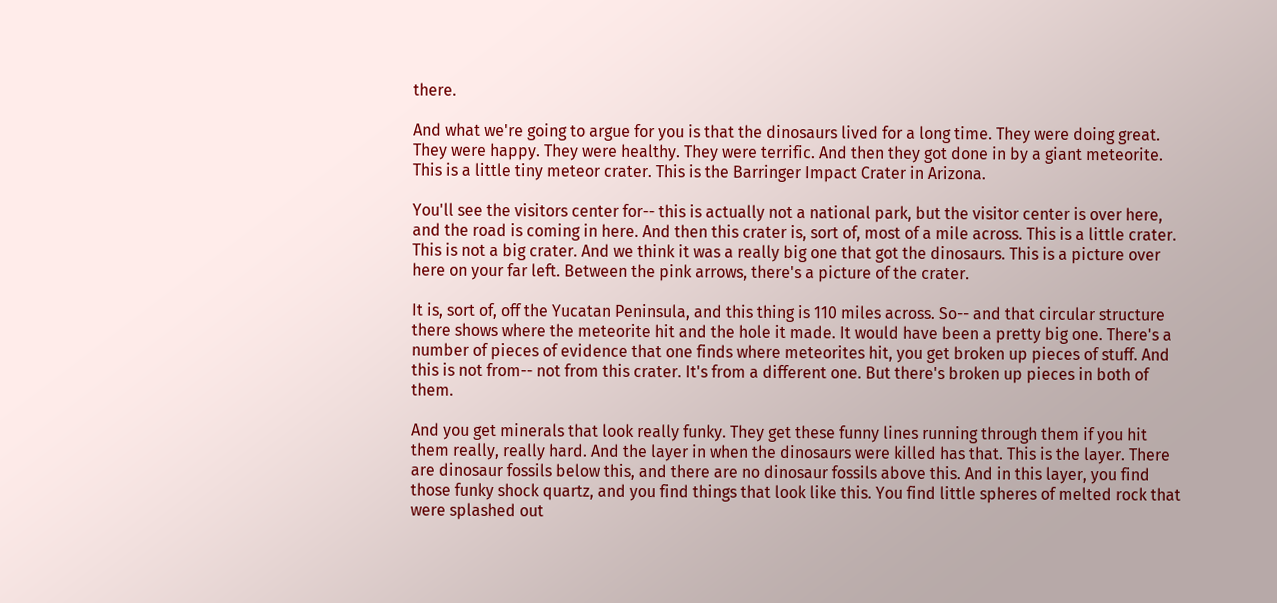there.

And what we're going to argue for you is that the dinosaurs lived for a long time. They were doing great. They were happy. They were healthy. They were terrific. And then they got done in by a giant meteorite. This is a little tiny meteor crater. This is the Barringer Impact Crater in Arizona.

You'll see the visitors center for-- this is actually not a national park, but the visitor center is over here, and the road is coming in here. And then this crater is, sort of, most of a mile across. This is a little crater. This is not a big crater. And we think it was a really big one that got the dinosaurs. This is a picture over here on your far left. Between the pink arrows, there's a picture of the crater.

It is, sort of, off the Yucatan Peninsula, and this thing is 110 miles across. So-- and that circular structure there shows where the meteorite hit and the hole it made. It would have been a pretty big one. There's a number of pieces of evidence that one finds where meteorites hit, you get broken up pieces of stuff. And this is not from-- not from this crater. It's from a different one. But there's broken up pieces in both of them.

And you get minerals that look really funky. They get these funny lines running through them if you hit them really, really hard. And the layer in when the dinosaurs were killed has that. This is the layer. There are dinosaur fossils below this, and there are no dinosaur fossils above this. And in this layer, you find those funky shock quartz, and you find things that look like this. You find little spheres of melted rock that were splashed out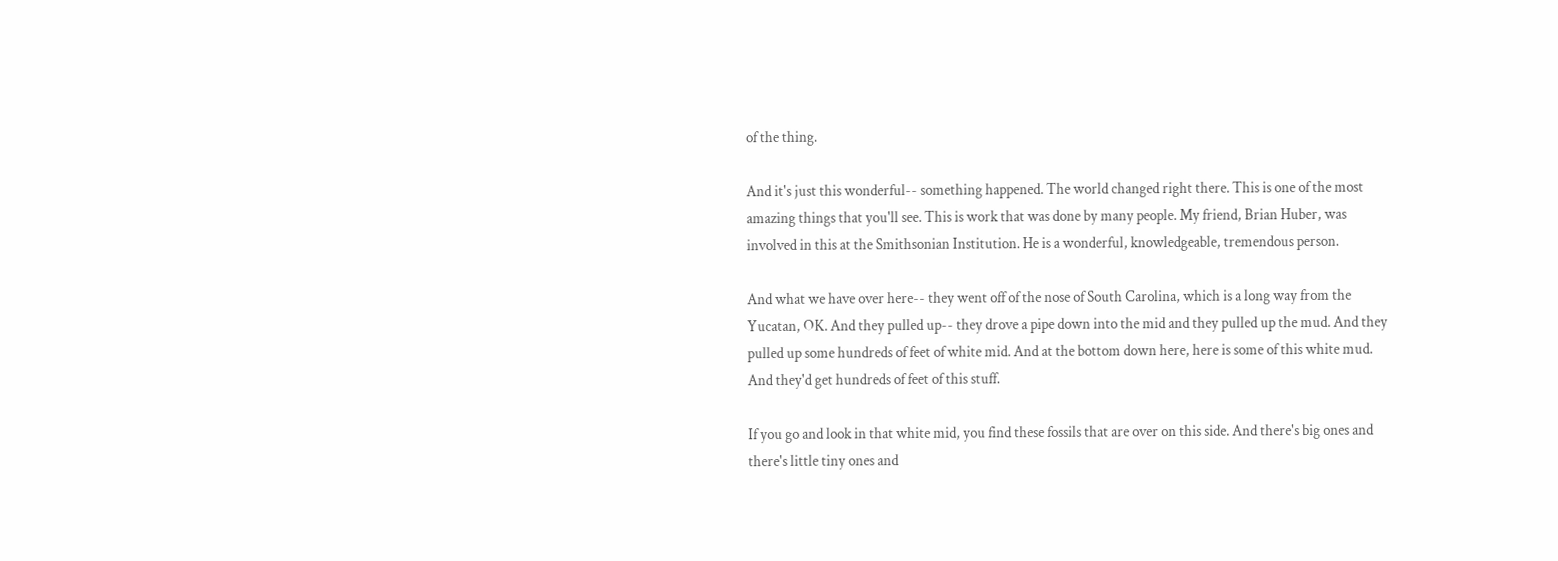of the thing.

And it's just this wonderful-- something happened. The world changed right there. This is one of the most amazing things that you'll see. This is work that was done by many people. My friend, Brian Huber, was involved in this at the Smithsonian Institution. He is a wonderful, knowledgeable, tremendous person.

And what we have over here-- they went off of the nose of South Carolina, which is a long way from the Yucatan, OK. And they pulled up-- they drove a pipe down into the mid and they pulled up the mud. And they pulled up some hundreds of feet of white mid. And at the bottom down here, here is some of this white mud. And they'd get hundreds of feet of this stuff.

If you go and look in that white mid, you find these fossils that are over on this side. And there's big ones and there's little tiny ones and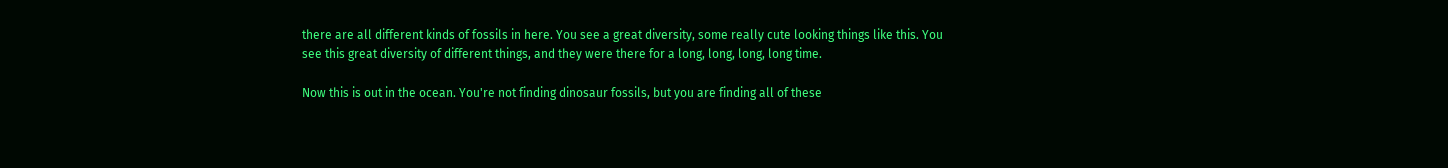there are all different kinds of fossils in here. You see a great diversity, some really cute looking things like this. You see this great diversity of different things, and they were there for a long, long, long, long time.

Now this is out in the ocean. You're not finding dinosaur fossils, but you are finding all of these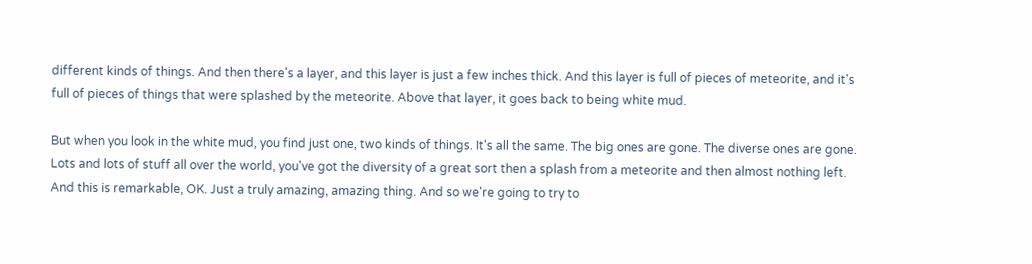different kinds of things. And then there's a layer, and this layer is just a few inches thick. And this layer is full of pieces of meteorite, and it's full of pieces of things that were splashed by the meteorite. Above that layer, it goes back to being white mud.

But when you look in the white mud, you find just one, two kinds of things. It's all the same. The big ones are gone. The diverse ones are gone. Lots and lots of stuff all over the world, you've got the diversity of a great sort then a splash from a meteorite and then almost nothing left. And this is remarkable, OK. Just a truly amazing, amazing thing. And so we're going to try to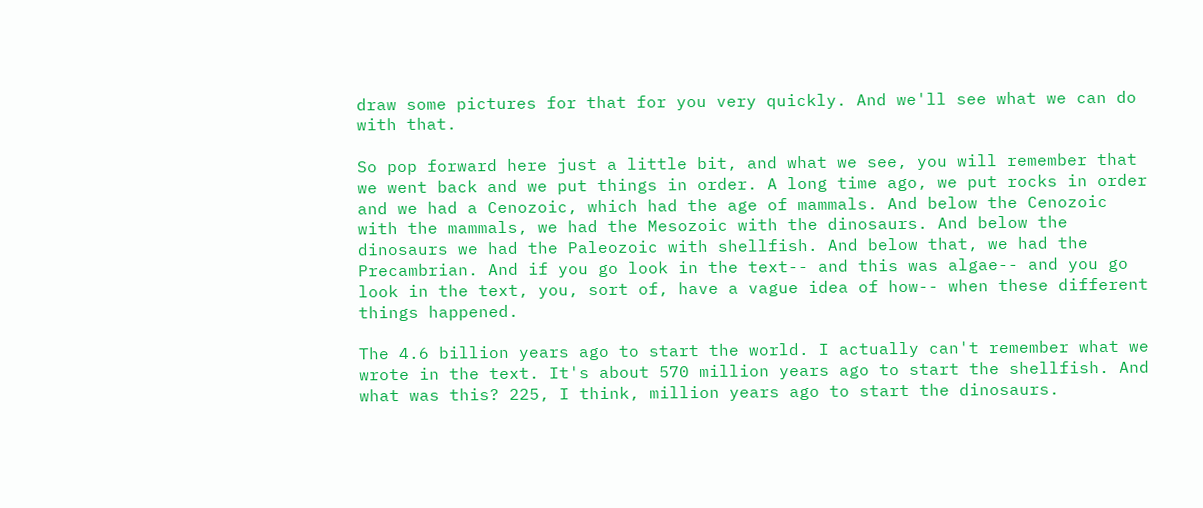draw some pictures for that for you very quickly. And we'll see what we can do with that.

So pop forward here just a little bit, and what we see, you will remember that we went back and we put things in order. A long time ago, we put rocks in order and we had a Cenozoic, which had the age of mammals. And below the Cenozoic with the mammals, we had the Mesozoic with the dinosaurs. And below the dinosaurs we had the Paleozoic with shellfish. And below that, we had the Precambrian. And if you go look in the text-- and this was algae-- and you go look in the text, you, sort of, have a vague idea of how-- when these different things happened.

The 4.6 billion years ago to start the world. I actually can't remember what we wrote in the text. It's about 570 million years ago to start the shellfish. And what was this? 225, I think, million years ago to start the dinosaurs.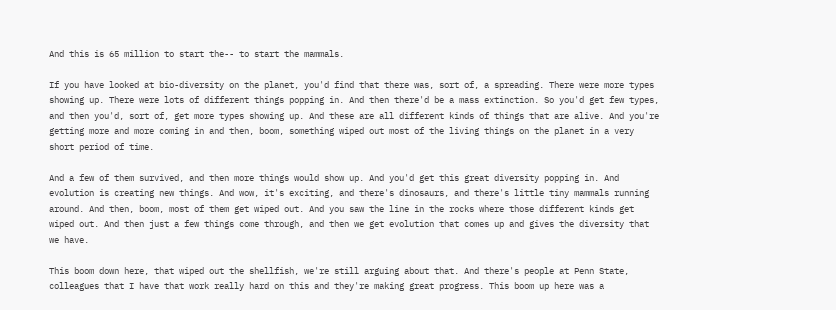And this is 65 million to start the-- to start the mammals.

If you have looked at bio-diversity on the planet, you'd find that there was, sort of, a spreading. There were more types showing up. There were lots of different things popping in. And then there'd be a mass extinction. So you'd get few types, and then you'd, sort of, get more types showing up. And these are all different kinds of things that are alive. And you're getting more and more coming in and then, boom, something wiped out most of the living things on the planet in a very short period of time.

And a few of them survived, and then more things would show up. And you'd get this great diversity popping in. And evolution is creating new things. And wow, it's exciting, and there's dinosaurs, and there's little tiny mammals running around. And then, boom, most of them get wiped out. And you saw the line in the rocks where those different kinds get wiped out. And then just a few things come through, and then we get evolution that comes up and gives the diversity that we have.

This boom down here, that wiped out the shellfish, we're still arguing about that. And there's people at Penn State, colleagues that I have that work really hard on this and they're making great progress. This boom up here was a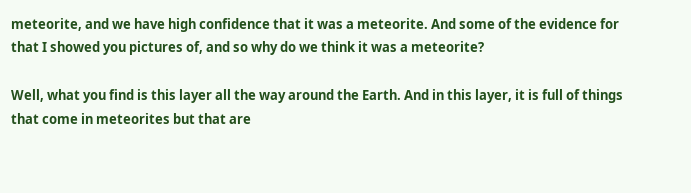meteorite, and we have high confidence that it was a meteorite. And some of the evidence for that I showed you pictures of, and so why do we think it was a meteorite?

Well, what you find is this layer all the way around the Earth. And in this layer, it is full of things that come in meteorites but that are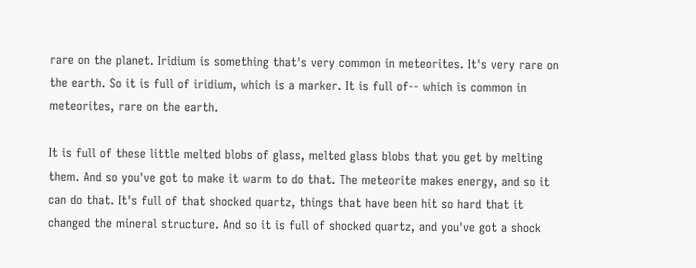rare on the planet. Iridium is something that's very common in meteorites. It's very rare on the earth. So it is full of iridium, which is a marker. It is full of-- which is common in meteorites, rare on the earth.

It is full of these little melted blobs of glass, melted glass blobs that you get by melting them. And so you've got to make it warm to do that. The meteorite makes energy, and so it can do that. It's full of that shocked quartz, things that have been hit so hard that it changed the mineral structure. And so it is full of shocked quartz, and you've got a shock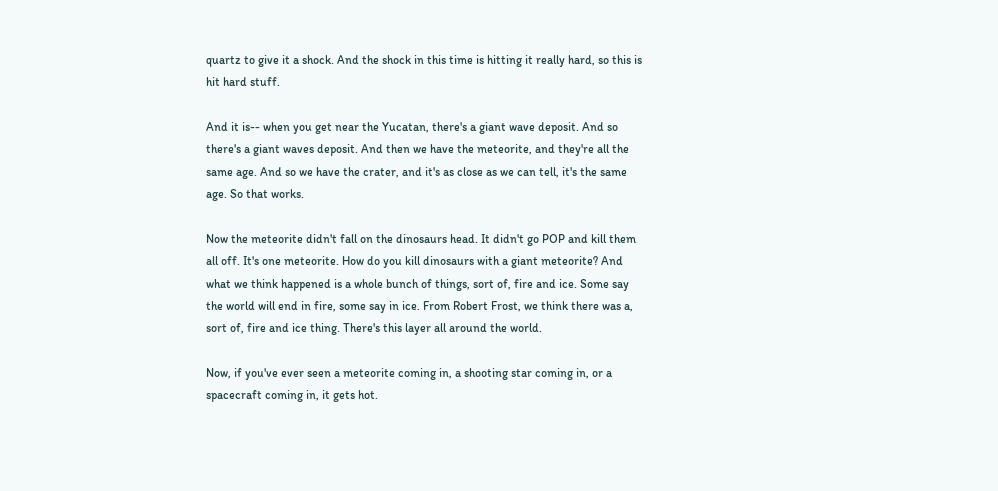quartz to give it a shock. And the shock in this time is hitting it really hard, so this is hit hard stuff.

And it is-- when you get near the Yucatan, there's a giant wave deposit. And so there's a giant waves deposit. And then we have the meteorite, and they're all the same age. And so we have the crater, and it's as close as we can tell, it's the same age. So that works.

Now the meteorite didn't fall on the dinosaurs head. It didn't go POP and kill them all off. It's one meteorite. How do you kill dinosaurs with a giant meteorite? And what we think happened is a whole bunch of things, sort of, fire and ice. Some say the world will end in fire, some say in ice. From Robert Frost, we think there was a, sort of, fire and ice thing. There's this layer all around the world.

Now, if you've ever seen a meteorite coming in, a shooting star coming in, or a spacecraft coming in, it gets hot.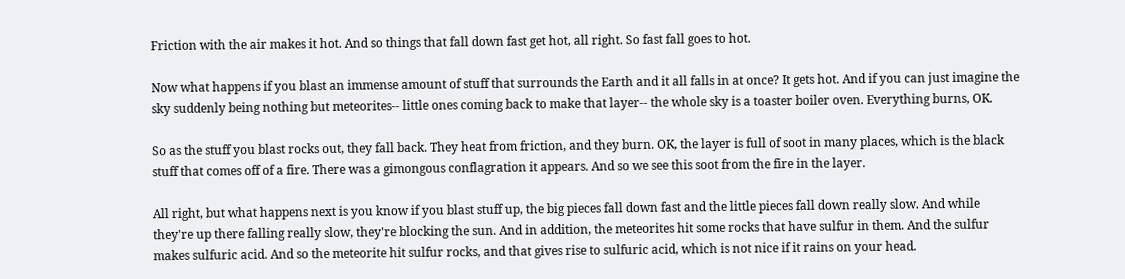Friction with the air makes it hot. And so things that fall down fast get hot, all right. So fast fall goes to hot.

Now what happens if you blast an immense amount of stuff that surrounds the Earth and it all falls in at once? It gets hot. And if you can just imagine the sky suddenly being nothing but meteorites-- little ones coming back to make that layer-- the whole sky is a toaster boiler oven. Everything burns, OK.

So as the stuff you blast rocks out, they fall back. They heat from friction, and they burn. OK, the layer is full of soot in many places, which is the black stuff that comes off of a fire. There was a gimongous conflagration it appears. And so we see this soot from the fire in the layer.

All right, but what happens next is you know if you blast stuff up, the big pieces fall down fast and the little pieces fall down really slow. And while they're up there falling really slow, they're blocking the sun. And in addition, the meteorites hit some rocks that have sulfur in them. And the sulfur makes sulfuric acid. And so the meteorite hit sulfur rocks, and that gives rise to sulfuric acid, which is not nice if it rains on your head.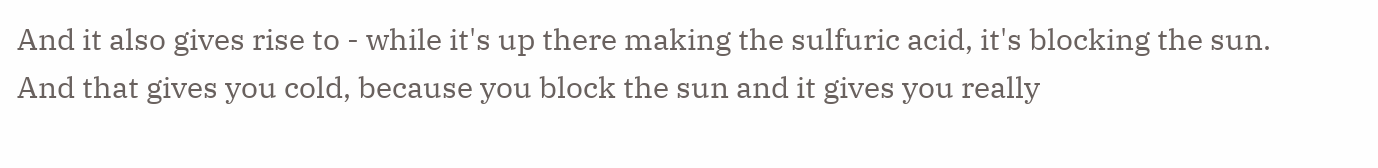And it also gives rise to - while it's up there making the sulfuric acid, it's blocking the sun. And that gives you cold, because you block the sun and it gives you really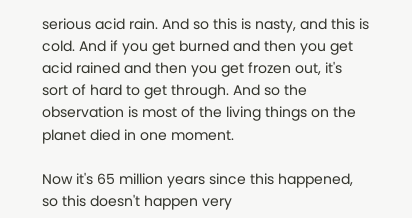serious acid rain. And so this is nasty, and this is cold. And if you get burned and then you get acid rained and then you get frozen out, it's sort of hard to get through. And so the observation is most of the living things on the planet died in one moment.

Now it's 65 million years since this happened, so this doesn't happen very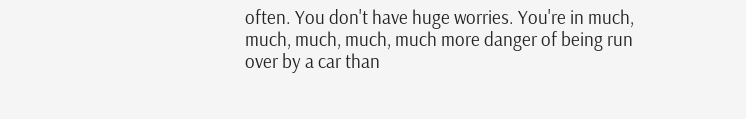often. You don't have huge worries. You're in much, much, much, much, much more danger of being run over by a car than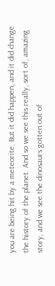you are being hit by a meteorite. But it did happen, and it did change the history of the planet. And so we see this really, sort of, amazing story, and we see the dinosaurs gotten out of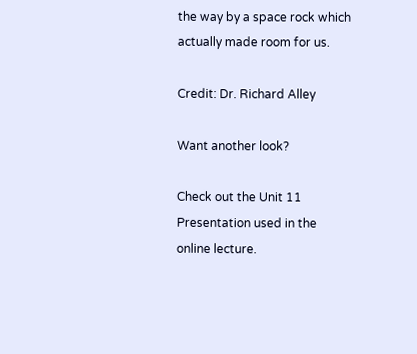the way by a space rock which actually made room for us.

Credit: Dr. Richard Alley

Want another look?

Check out the Unit 11 Presentation used in the online lecture.